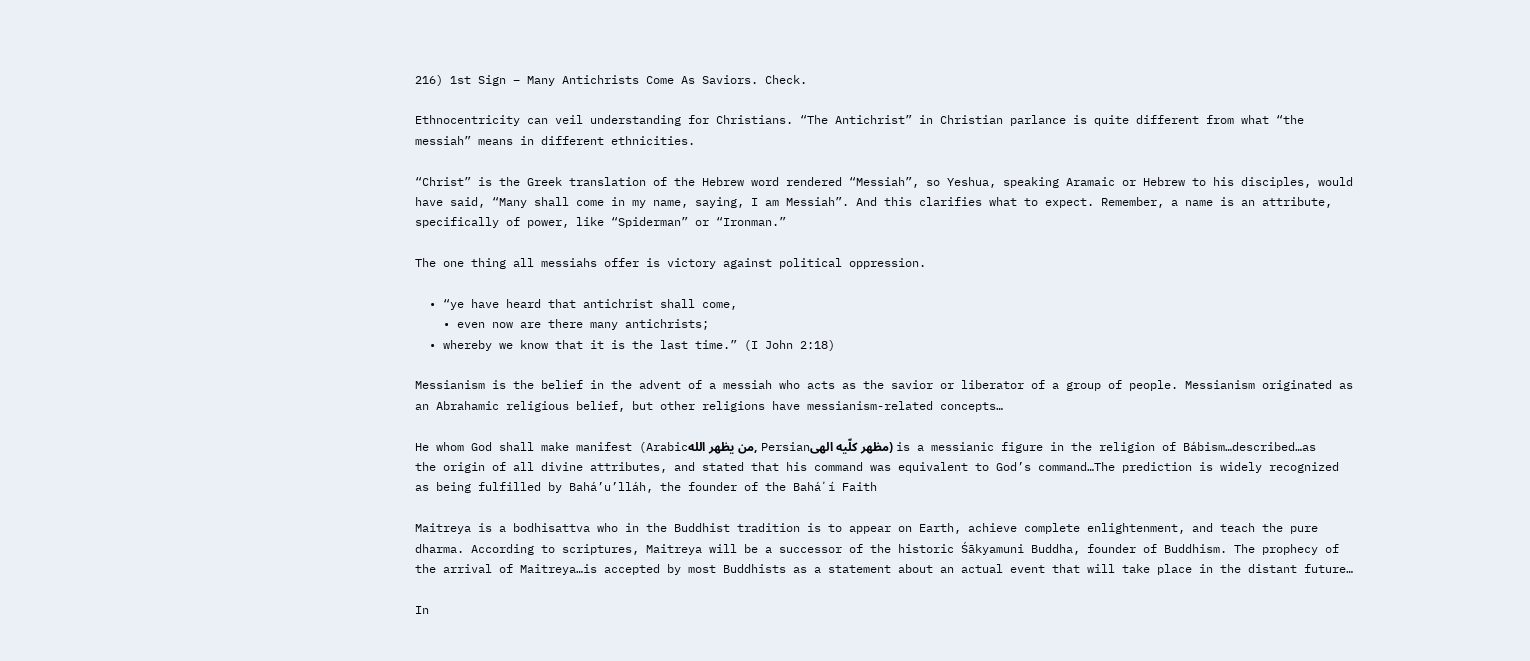216) 1st Sign – Many Antichrists Come As Saviors. Check.

Ethnocentricity can veil understanding for Christians. “The Antichrist” in Christian parlance is quite different from what “the messiah” means in different ethnicities.

“Christ” is the Greek translation of the Hebrew word rendered “Messiah”, so Yeshua, speaking Aramaic or Hebrew to his disciples, would have said, “Many shall come in my name, saying, I am Messiah”. And this clarifies what to expect. Remember, a name is an attribute, specifically of power, like “Spiderman” or “Ironman.”

The one thing all messiahs offer is victory against political oppression.

  • “ye have heard that antichrist shall come,
    • even now are there many antichrists;
  • whereby we know that it is the last time.” (I John 2:18)

Messianism is the belief in the advent of a messiah who acts as the savior or liberator of a group of people. Messianism originated as an Abrahamic religious belief, but other religions have messianism-related concepts…

He whom God shall make manifest (Arabicمن يظهر الله, Persianمظهر کلّیه الهی) is a messianic figure in the religion of Bábism…described…as the origin of all divine attributes, and stated that his command was equivalent to God’s command…The prediction is widely recognized as being fulfilled by Bahá’u’lláh, the founder of the Baháʼí Faith

Maitreya is a bodhisattva who in the Buddhist tradition is to appear on Earth, achieve complete enlightenment, and teach the pure dharma. According to scriptures, Maitreya will be a successor of the historic Śākyamuni Buddha, founder of Buddhism. The prophecy of the arrival of Maitreya…is accepted by most Buddhists as a statement about an actual event that will take place in the distant future…

In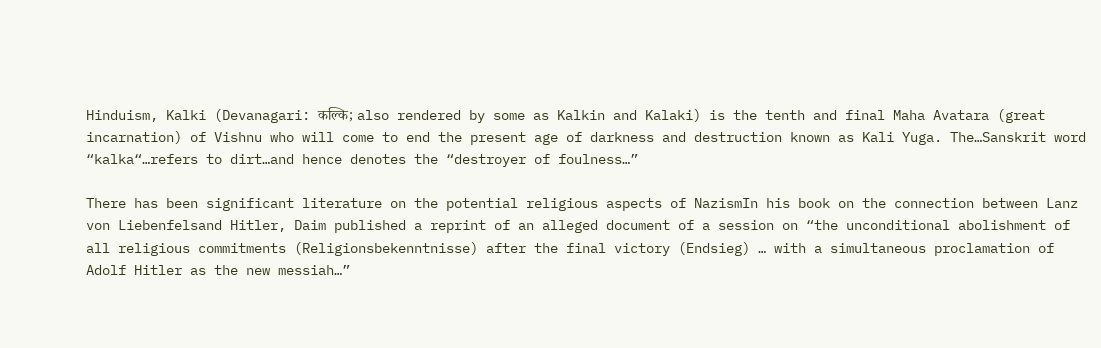Hinduism, Kalki (Devanagari: कल्कि; also rendered by some as Kalkin and Kalaki) is the tenth and final Maha Avatara (great incarnation) of Vishnu who will come to end the present age of darkness and destruction known as Kali Yuga. The…Sanskrit word “kalka“…refers to dirt…and hence denotes the “destroyer of foulness…”

There has been significant literature on the potential religious aspects of NazismIn his book on the connection between Lanz von Liebenfelsand Hitler, Daim published a reprint of an alleged document of a session on “the unconditional abolishment of all religious commitments (Religionsbekenntnisse) after the final victory (Endsieg) … with a simultaneous proclamation of Adolf Hitler as the new messiah…”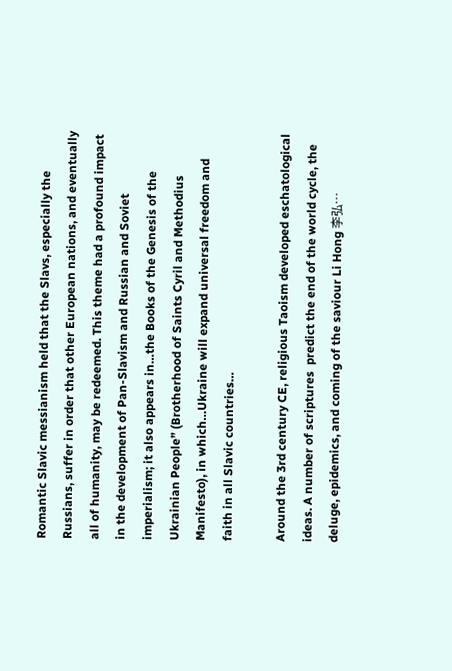Romantic Slavic messianism held that the Slavs, especially the Russians, suffer in order that other European nations, and eventually all of humanity, may be redeemed. This theme had a profound impact in the development of Pan-Slavism and Russian and Soviet imperialism; it also appears in…the Books of the Genesis of the Ukrainian People” (Brotherhood of Saints Cyril and Methodius Manifesto), in which…Ukraine will expand universal freedom and faith in all Slavic countries…

Around the 3rd century CE, religious Taoism developed eschatological ideas. A number of scriptures  predict the end of the world cycle, the deluge, epidemics, and coming of the saviour Li Hong 李弘…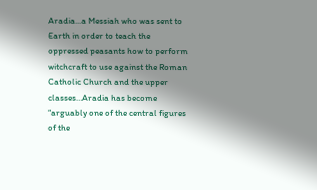Aradia...a Messiah who was sent to Earth in order to teach the oppressed peasants how to perform witchcraft to use against the Roman Catholic Church and the upper classes…Aradia has become “arguably one of the central figures of the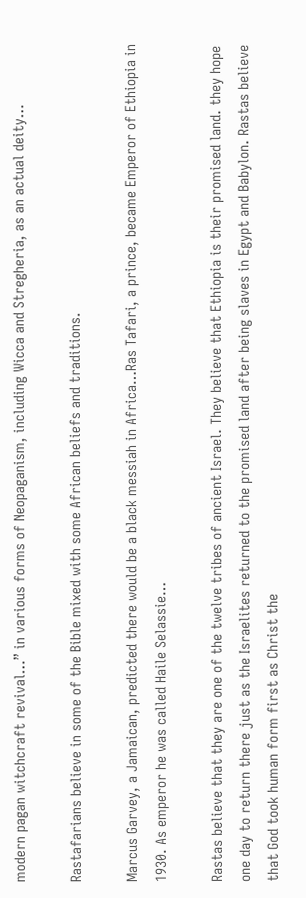modern pagan witchcraft revival…” in various forms of Neopaganism, including Wicca and Stregheria, as an actual deity…

Rastafarians believe in some of the Bible mixed with some African beliefs and traditions.

Marcus Garvey, a Jamaican, predicted there would be a black messiah in Africa…Ras Tafari, a prince, became Emperor of Ethiopia in 1930. As emperor he was called Haile Selassie…

Rastas believe that they are one of the twelve tribes of ancient Israel. They believe that Ethiopia is their promised land. they hope one day to return there just as the Israelites returned to the promised land after being slaves in Egypt and Babylon. Rastas believe that God took human form first as Christ the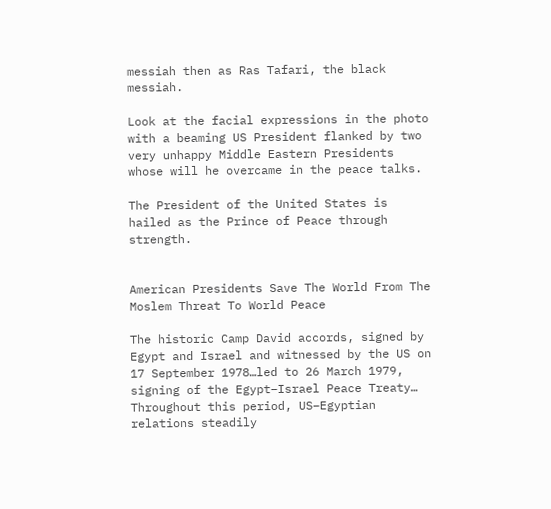messiah then as Ras Tafari, the black messiah.

Look at the facial expressions in the photo with a beaming US President flanked by two very unhappy Middle Eastern Presidents whose will he overcame in the peace talks.

The President of the United States is hailed as the Prince of Peace through strength.


American Presidents Save The World From The Moslem Threat To World Peace

The historic Camp David accords, signed by Egypt and Israel and witnessed by the US on 17 September 1978…led to 26 March 1979, signing of the Egypt–Israel Peace Treaty… Throughout this period, US–Egyptian relations steadily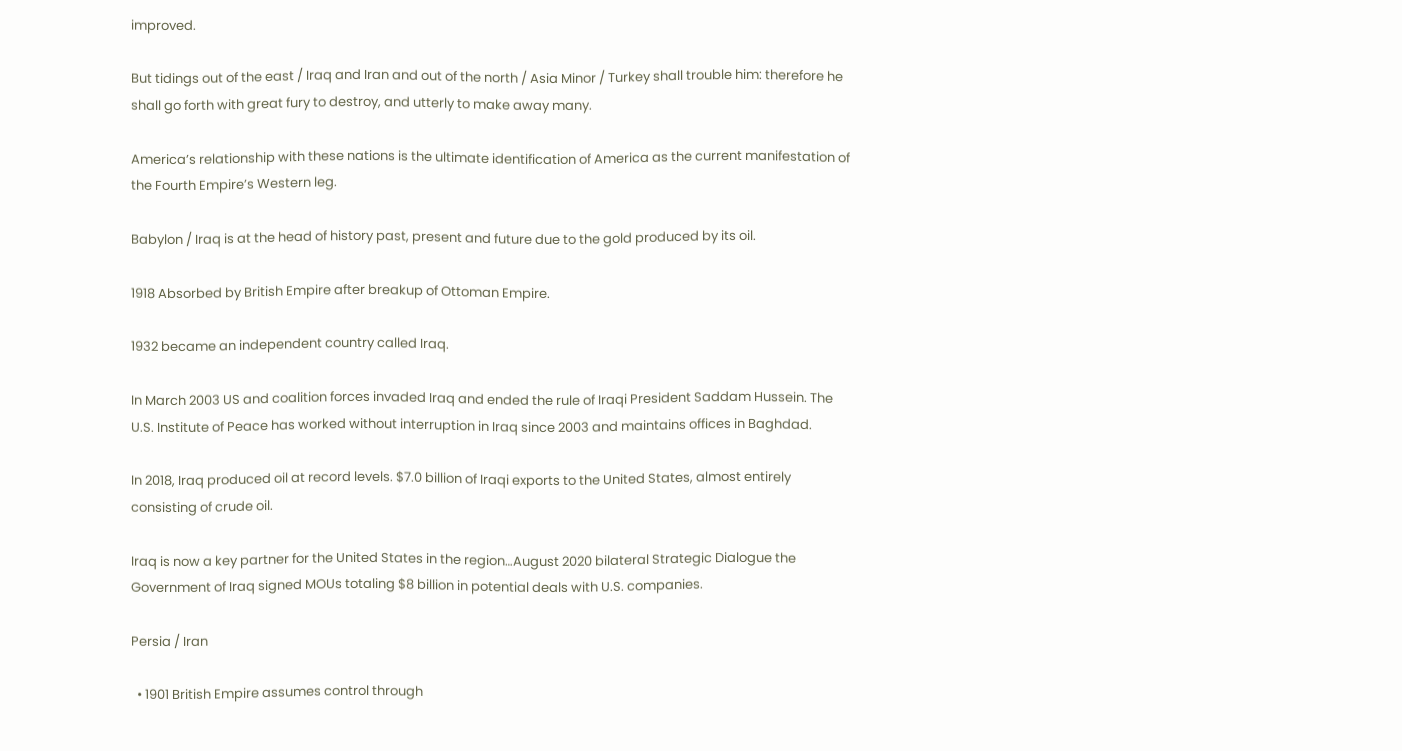improved.

But tidings out of the east / Iraq and Iran and out of the north / Asia Minor / Turkey shall trouble him: therefore he shall go forth with great fury to destroy, and utterly to make away many.

America’s relationship with these nations is the ultimate identification of America as the current manifestation of the Fourth Empire’s Western leg.

Babylon / Iraq is at the head of history past, present and future due to the gold produced by its oil.

1918 Absorbed by British Empire after breakup of Ottoman Empire.

1932 became an independent country called Iraq.

In March 2003 US and coalition forces invaded Iraq and ended the rule of Iraqi President Saddam Hussein. The U.S. Institute of Peace has worked without interruption in Iraq since 2003 and maintains offices in Baghdad.

In 2018, Iraq produced oil at record levels. $7.0 billion of Iraqi exports to the United States, almost entirely consisting of crude oil.

Iraq is now a key partner for the United States in the region…August 2020 bilateral Strategic Dialogue the Government of Iraq signed MOUs totaling $8 billion in potential deals with U.S. companies.

Persia / Iran

  • 1901 British Empire assumes control through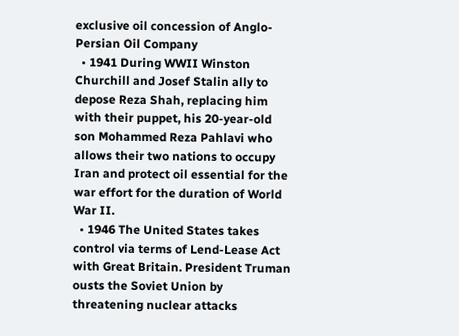exclusive oil concession of Anglo-Persian Oil Company
  • 1941 During WWII Winston Churchill and Josef Stalin ally to depose Reza Shah, replacing him with their puppet, his 20-year-old son Mohammed Reza Pahlavi who allows their two nations to occupy Iran and protect oil essential for the war effort for the duration of World War II.
  • 1946 The United States takes control via terms of Lend-Lease Act with Great Britain. President Truman ousts the Soviet Union by threatening nuclear attacks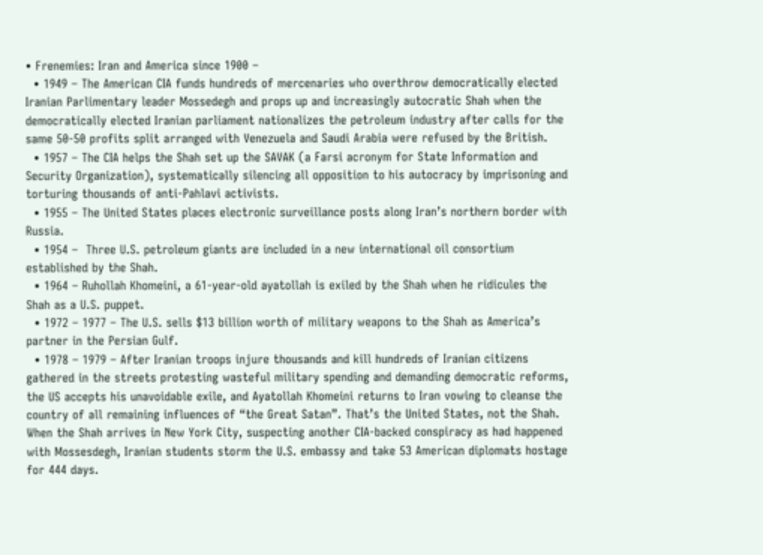• Frenemies: Iran and America since 1900 –
  • 1949 – The American CIA funds hundreds of mercenaries who overthrow democratically elected Iranian Parlimentary leader Mossedegh and props up and increasingly autocratic Shah when the democratically elected Iranian parliament nationalizes the petroleum industry after calls for the same 50-50 profits split arranged with Venezuela and Saudi Arabia were refused by the British.
  • 1957 – The CIA helps the Shah set up the SAVAK (a Farsi acronym for State Information and Security Organization), systematically silencing all opposition to his autocracy by imprisoning and torturing thousands of anti-Pahlavi activists.
  • 1955 – The United States places electronic surveillance posts along Iran’s northern border with Russia.
  • 1954 –  Three U.S. petroleum giants are included in a new international oil consortium established by the Shah.
  • 1964 – Ruhollah Khomeini, a 61-year-old ayatollah is exiled by the Shah when he ridicules the Shah as a U.S. puppet.
  • 1972 – 1977 – The U.S. sells $13 billion worth of military weapons to the Shah as America’s partner in the Persian Gulf.
  • 1978 – 1979 – After Iranian troops injure thousands and kill hundreds of Iranian citizens gathered in the streets protesting wasteful military spending and demanding democratic reforms, the US accepts his unavoidable exile, and Ayatollah Khomeini returns to Iran vowing to cleanse the country of all remaining influences of “the Great Satan”. That’s the United States, not the Shah. When the Shah arrives in New York City, suspecting another CIA-backed conspiracy as had happened with Mossesdegh, Iranian students storm the U.S. embassy and take 53 American diplomats hostage for 444 days.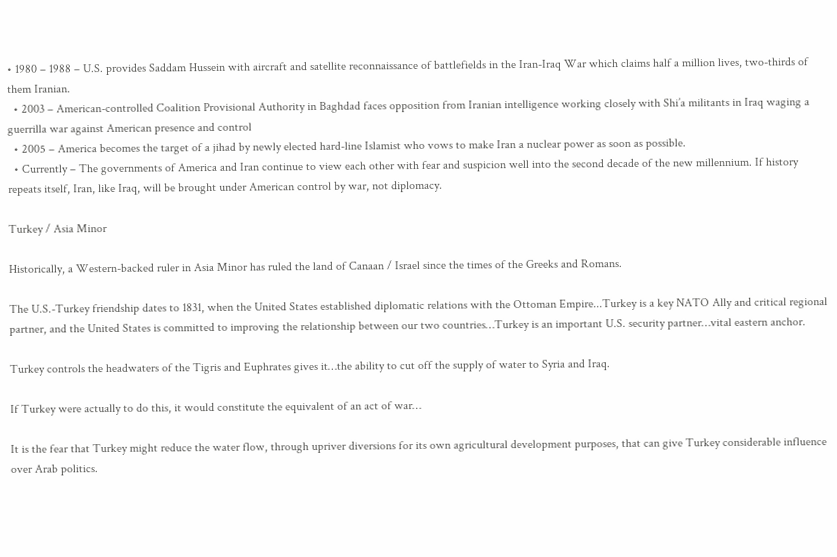• 1980 – 1988 – U.S. provides Saddam Hussein with aircraft and satellite reconnaissance of battlefields in the Iran-Iraq War which claims half a million lives, two-thirds of them Iranian.
  • 2003 – American-controlled Coalition Provisional Authority in Baghdad faces opposition from Iranian intelligence working closely with Shi’a militants in Iraq waging a guerrilla war against American presence and control
  • 2005 – America becomes the target of a jihad by newly elected hard-line Islamist who vows to make Iran a nuclear power as soon as possible.
  • Currently – The governments of America and Iran continue to view each other with fear and suspicion well into the second decade of the new millennium. If history repeats itself, Iran, like Iraq, will be brought under American control by war, not diplomacy.

Turkey / Asia Minor

Historically, a Western-backed ruler in Asia Minor has ruled the land of Canaan / Israel since the times of the Greeks and Romans.

The U.S.-Turkey friendship dates to 1831, when the United States established diplomatic relations with the Ottoman Empire...Turkey is a key NATO Ally and critical regional partner, and the United States is committed to improving the relationship between our two countries…Turkey is an important U.S. security partner…vital eastern anchor.

Turkey controls the headwaters of the Tigris and Euphrates gives it…the ability to cut off the supply of water to Syria and Iraq.

If Turkey were actually to do this, it would constitute the equivalent of an act of war…

It is the fear that Turkey might reduce the water flow, through upriver diversions for its own agricultural development purposes, that can give Turkey considerable influence over Arab politics.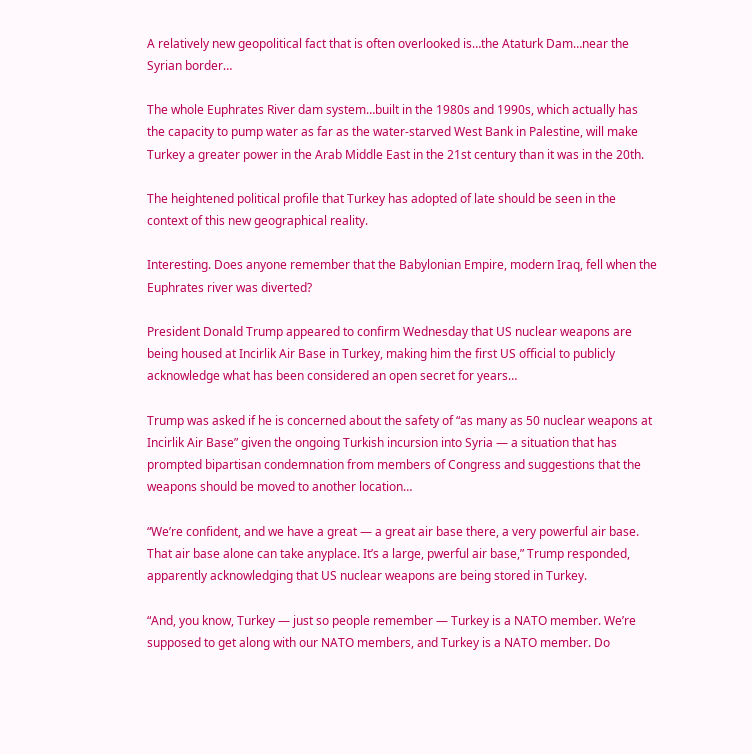A relatively new geopolitical fact that is often overlooked is…the Ataturk Dam…near the Syrian border…

The whole Euphrates River dam system…built in the 1980s and 1990s, which actually has the capacity to pump water as far as the water-starved West Bank in Palestine, will make Turkey a greater power in the Arab Middle East in the 21st century than it was in the 20th.

The heightened political profile that Turkey has adopted of late should be seen in the context of this new geographical reality.

Interesting. Does anyone remember that the Babylonian Empire, modern Iraq, fell when the Euphrates river was diverted?

President Donald Trump appeared to confirm Wednesday that US nuclear weapons are being housed at Incirlik Air Base in Turkey, making him the first US official to publicly acknowledge what has been considered an open secret for years…

Trump was asked if he is concerned about the safety of “as many as 50 nuclear weapons at Incirlik Air Base” given the ongoing Turkish incursion into Syria — a situation that has prompted bipartisan condemnation from members of Congress and suggestions that the weapons should be moved to another location…

“We’re confident, and we have a great — a great air base there, a very powerful air base. That air base alone can take anyplace. It’s a large, pwerful air base,” Trump responded, apparently acknowledging that US nuclear weapons are being stored in Turkey.

“And, you know, Turkey — just so people remember — Turkey is a NATO member. We’re supposed to get along with our NATO members, and Turkey is a NATO member. Do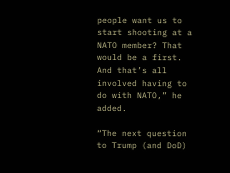people want us to start shooting at a NATO member? That would be a first. And that’s all involved having to do with NATO,” he added.

“The next question to Trump (and DoD)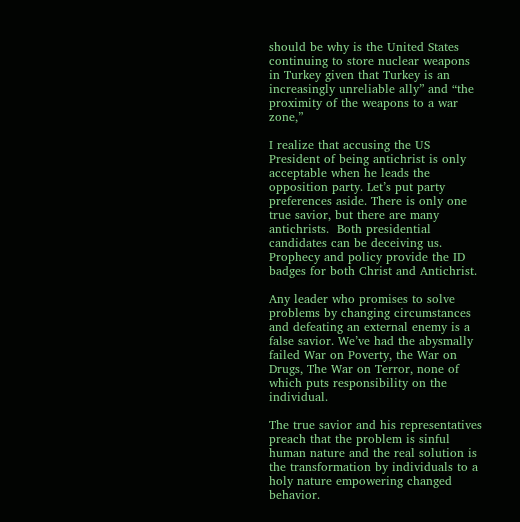should be why is the United States continuing to store nuclear weapons in Turkey given that Turkey is an increasingly unreliable ally” and “the proximity of the weapons to a war zone,”

I realize that accusing the US President of being antichrist is only acceptable when he leads the opposition party. Let’s put party preferences aside. There is only one true savior, but there are many antichrists.  Both presidential candidates can be deceiving us. Prophecy and policy provide the ID badges for both Christ and Antichrist.

Any leader who promises to solve problems by changing circumstances and defeating an external enemy is a false savior. We’ve had the abysmally failed War on Poverty, the War on Drugs, The War on Terror, none of which puts responsibility on the individual.

The true savior and his representatives preach that the problem is sinful human nature and the real solution is the transformation by individuals to a holy nature empowering changed behavior.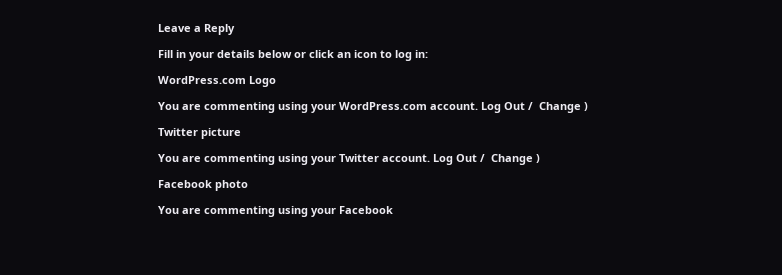Leave a Reply

Fill in your details below or click an icon to log in:

WordPress.com Logo

You are commenting using your WordPress.com account. Log Out /  Change )

Twitter picture

You are commenting using your Twitter account. Log Out /  Change )

Facebook photo

You are commenting using your Facebook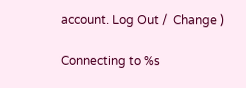account. Log Out /  Change )

Connecting to %s